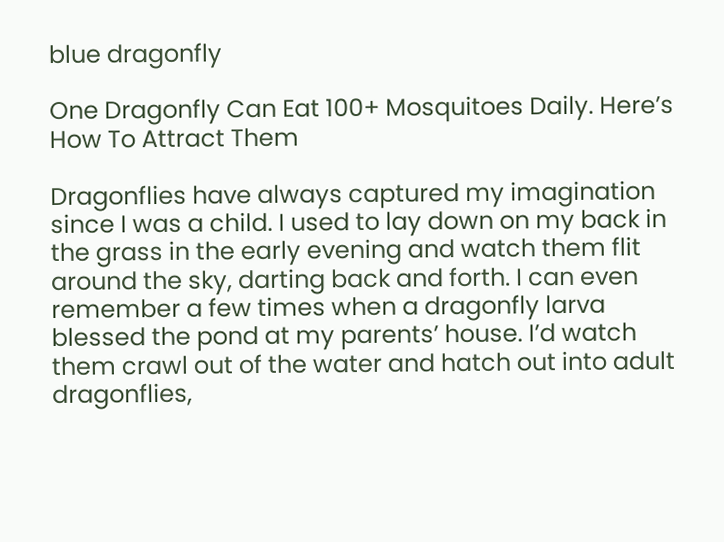blue dragonfly

One Dragonfly Can Eat 100+ Mosquitoes Daily. Here’s How To Attract Them

Dragonflies have always captured my imagination since I was a child. I used to lay down on my back in the grass in the early evening and watch them flit around the sky, darting back and forth. I can even remember a few times when a dragonfly larva blessed the pond at my parents’ house. I’d watch them crawl out of the water and hatch out into adult dragonflies,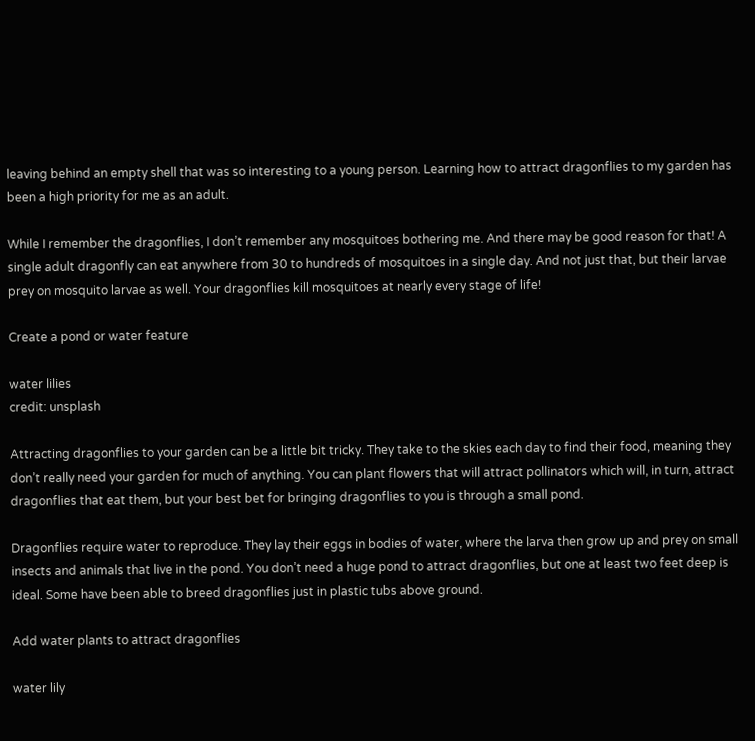leaving behind an empty shell that was so interesting to a young person. Learning how to attract dragonflies to my garden has been a high priority for me as an adult.

While I remember the dragonflies, I don’t remember any mosquitoes bothering me. And there may be good reason for that! A single adult dragonfly can eat anywhere from 30 to hundreds of mosquitoes in a single day. And not just that, but their larvae prey on mosquito larvae as well. Your dragonflies kill mosquitoes at nearly every stage of life!

Create a pond or water feature

water lilies
credit: unsplash

Attracting dragonflies to your garden can be a little bit tricky. They take to the skies each day to find their food, meaning they don’t really need your garden for much of anything. You can plant flowers that will attract pollinators which will, in turn, attract dragonflies that eat them, but your best bet for bringing dragonflies to you is through a small pond.

Dragonflies require water to reproduce. They lay their eggs in bodies of water, where the larva then grow up and prey on small insects and animals that live in the pond. You don’t need a huge pond to attract dragonflies, but one at least two feet deep is ideal. Some have been able to breed dragonflies just in plastic tubs above ground.

Add water plants to attract dragonflies

water lily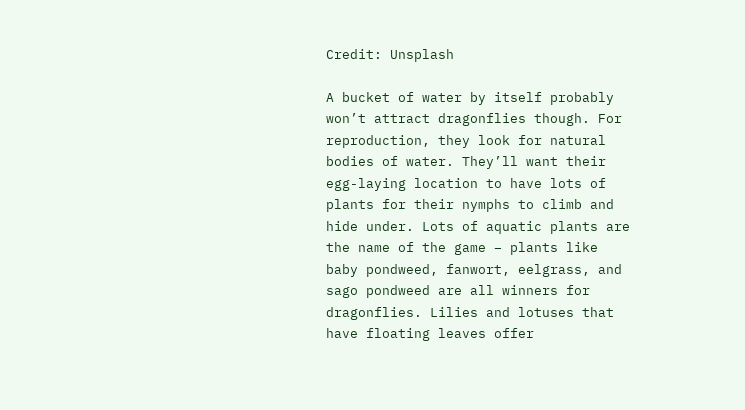Credit: Unsplash

A bucket of water by itself probably won’t attract dragonflies though. For reproduction, they look for natural bodies of water. They’ll want their egg-laying location to have lots of plants for their nymphs to climb and hide under. Lots of aquatic plants are the name of the game – plants like baby pondweed, fanwort, eelgrass, and sago pondweed are all winners for dragonflies. Lilies and lotuses that have floating leaves offer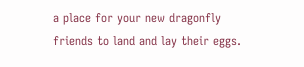a place for your new dragonfly friends to land and lay their eggs.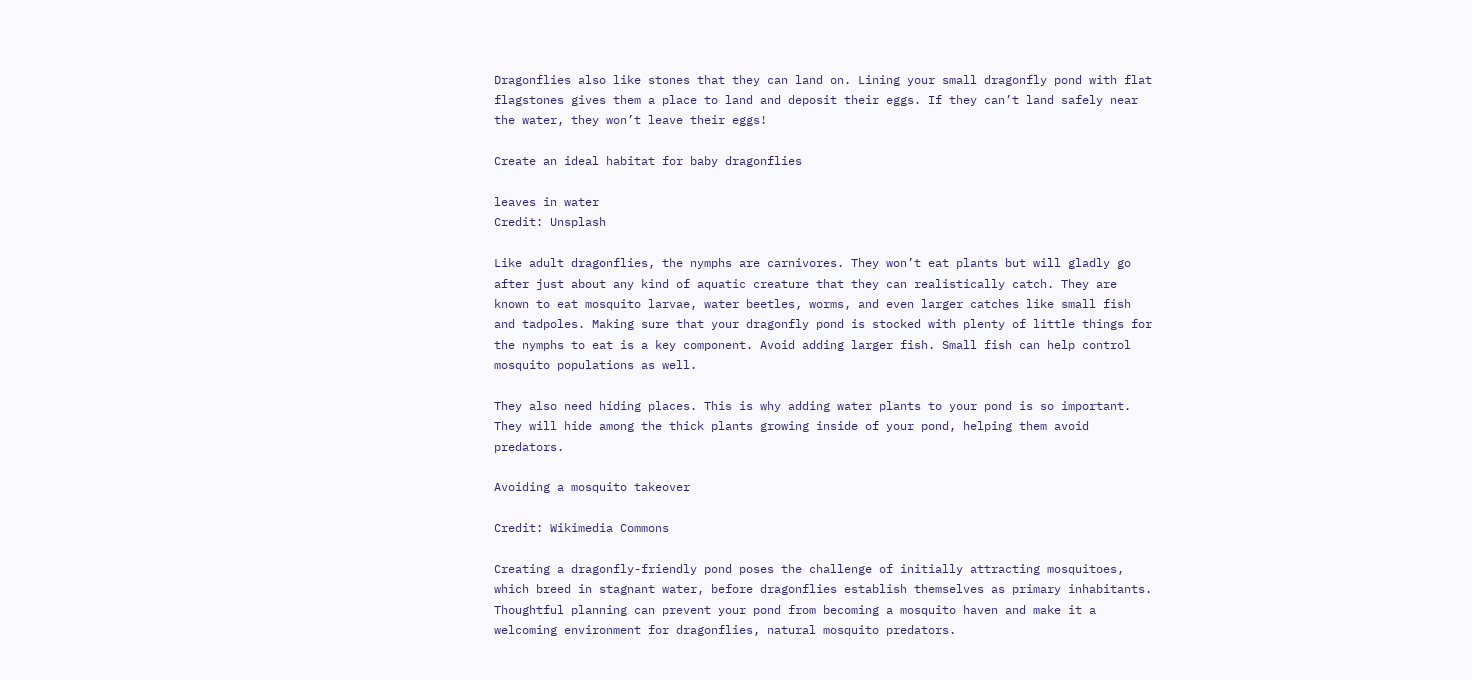Dragonflies also like stones that they can land on. Lining your small dragonfly pond with flat flagstones gives them a place to land and deposit their eggs. If they can’t land safely near the water, they won’t leave their eggs!

Create an ideal habitat for baby dragonflies

leaves in water
Credit: Unsplash

Like adult dragonflies, the nymphs are carnivores. They won’t eat plants but will gladly go after just about any kind of aquatic creature that they can realistically catch. They are known to eat mosquito larvae, water beetles, worms, and even larger catches like small fish and tadpoles. Making sure that your dragonfly pond is stocked with plenty of little things for the nymphs to eat is a key component. Avoid adding larger fish. Small fish can help control mosquito populations as well.

They also need hiding places. This is why adding water plants to your pond is so important. They will hide among the thick plants growing inside of your pond, helping them avoid predators.

Avoiding a mosquito takeover

Credit: Wikimedia Commons

Creating a dragonfly-friendly pond poses the challenge of initially attracting mosquitoes, which breed in stagnant water, before dragonflies establish themselves as primary inhabitants. Thoughtful planning can prevent your pond from becoming a mosquito haven and make it a welcoming environment for dragonflies, natural mosquito predators.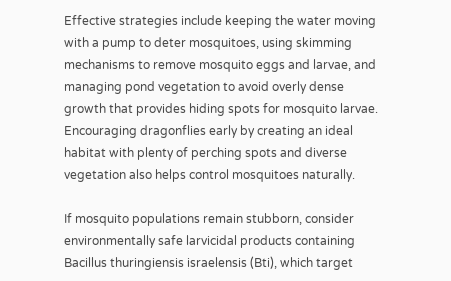Effective strategies include keeping the water moving with a pump to deter mosquitoes, using skimming mechanisms to remove mosquito eggs and larvae, and managing pond vegetation to avoid overly dense growth that provides hiding spots for mosquito larvae. Encouraging dragonflies early by creating an ideal habitat with plenty of perching spots and diverse vegetation also helps control mosquitoes naturally.

If mosquito populations remain stubborn, consider environmentally safe larvicidal products containing Bacillus thuringiensis israelensis (Bti), which target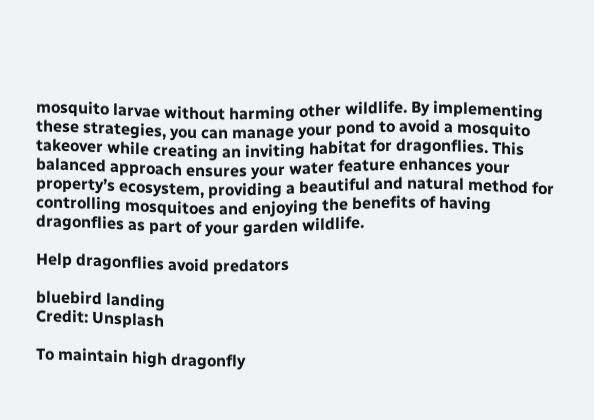mosquito larvae without harming other wildlife. By implementing these strategies, you can manage your pond to avoid a mosquito takeover while creating an inviting habitat for dragonflies. This balanced approach ensures your water feature enhances your property’s ecosystem, providing a beautiful and natural method for controlling mosquitoes and enjoying the benefits of having dragonflies as part of your garden wildlife.

Help dragonflies avoid predators

bluebird landing
Credit: Unsplash

To maintain high dragonfly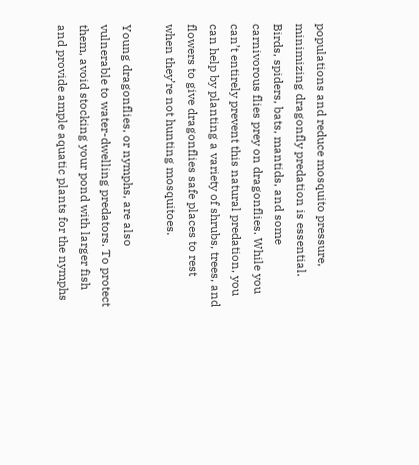populations and reduce mosquito pressure, minimizing dragonfly predation is essential. Birds, spiders, bats, mantids, and some carnivorous flies prey on dragonflies. While you can’t entirely prevent this natural predation, you can help by planting a variety of shrubs, trees, and flowers to give dragonflies safe places to rest when they’re not hunting mosquitoes.

Young dragonflies, or nymphs, are also vulnerable to water-dwelling predators. To protect them, avoid stocking your pond with larger fish and provide ample aquatic plants for the nymphs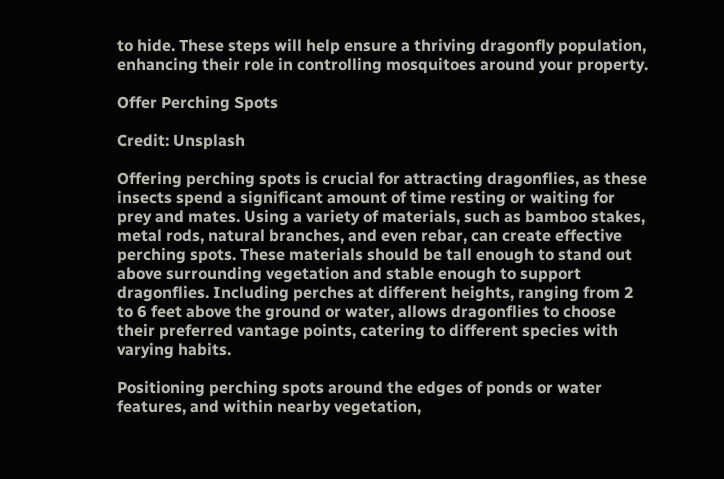to hide. These steps will help ensure a thriving dragonfly population, enhancing their role in controlling mosquitoes around your property.

Offer Perching Spots

Credit: Unsplash

Offering perching spots is crucial for attracting dragonflies, as these insects spend a significant amount of time resting or waiting for prey and mates. Using a variety of materials, such as bamboo stakes, metal rods, natural branches, and even rebar, can create effective perching spots. These materials should be tall enough to stand out above surrounding vegetation and stable enough to support dragonflies. Including perches at different heights, ranging from 2 to 6 feet above the ground or water, allows dragonflies to choose their preferred vantage points, catering to different species with varying habits.

Positioning perching spots around the edges of ponds or water features, and within nearby vegetation,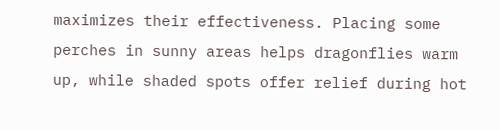maximizes their effectiveness. Placing some perches in sunny areas helps dragonflies warm up, while shaded spots offer relief during hot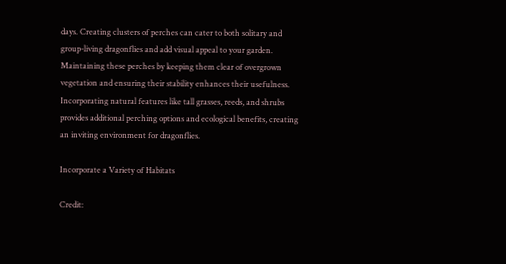days. Creating clusters of perches can cater to both solitary and group-living dragonflies and add visual appeal to your garden. Maintaining these perches by keeping them clear of overgrown vegetation and ensuring their stability enhances their usefulness. Incorporating natural features like tall grasses, reeds, and shrubs provides additional perching options and ecological benefits, creating an inviting environment for dragonflies.

Incorporate a Variety of Habitats

Credit: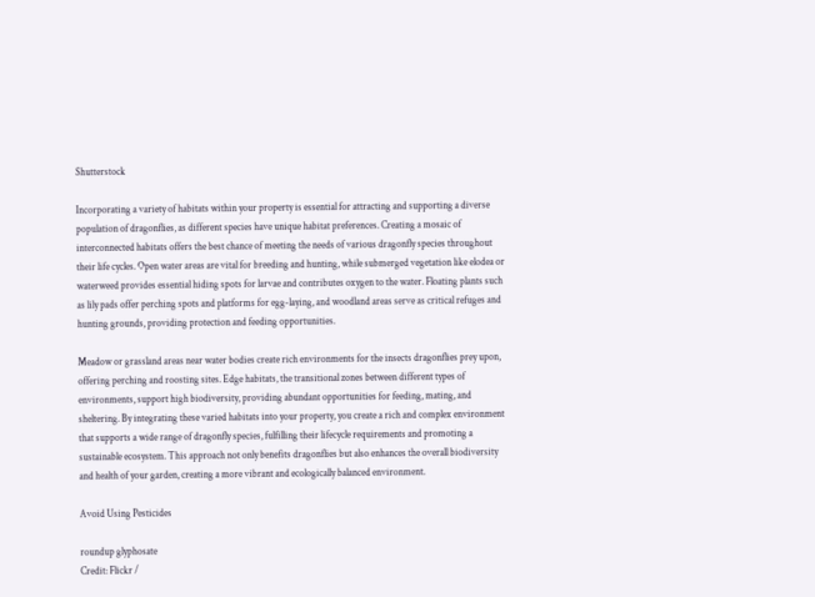Shutterstock

Incorporating a variety of habitats within your property is essential for attracting and supporting a diverse population of dragonflies, as different species have unique habitat preferences. Creating a mosaic of interconnected habitats offers the best chance of meeting the needs of various dragonfly species throughout their life cycles. Open water areas are vital for breeding and hunting, while submerged vegetation like elodea or waterweed provides essential hiding spots for larvae and contributes oxygen to the water. Floating plants such as lily pads offer perching spots and platforms for egg-laying, and woodland areas serve as critical refuges and hunting grounds, providing protection and feeding opportunities.

Meadow or grassland areas near water bodies create rich environments for the insects dragonflies prey upon, offering perching and roosting sites. Edge habitats, the transitional zones between different types of environments, support high biodiversity, providing abundant opportunities for feeding, mating, and sheltering. By integrating these varied habitats into your property, you create a rich and complex environment that supports a wide range of dragonfly species, fulfilling their lifecycle requirements and promoting a sustainable ecosystem. This approach not only benefits dragonflies but also enhances the overall biodiversity and health of your garden, creating a more vibrant and ecologically balanced environment.

Avoid Using Pesticides

roundup glyphosate
Credit: Flickr /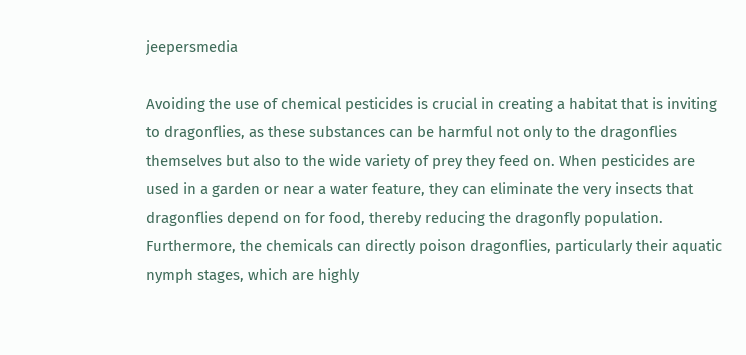jeepersmedia

Avoiding the use of chemical pesticides is crucial in creating a habitat that is inviting to dragonflies, as these substances can be harmful not only to the dragonflies themselves but also to the wide variety of prey they feed on. When pesticides are used in a garden or near a water feature, they can eliminate the very insects that dragonflies depend on for food, thereby reducing the dragonfly population. Furthermore, the chemicals can directly poison dragonflies, particularly their aquatic nymph stages, which are highly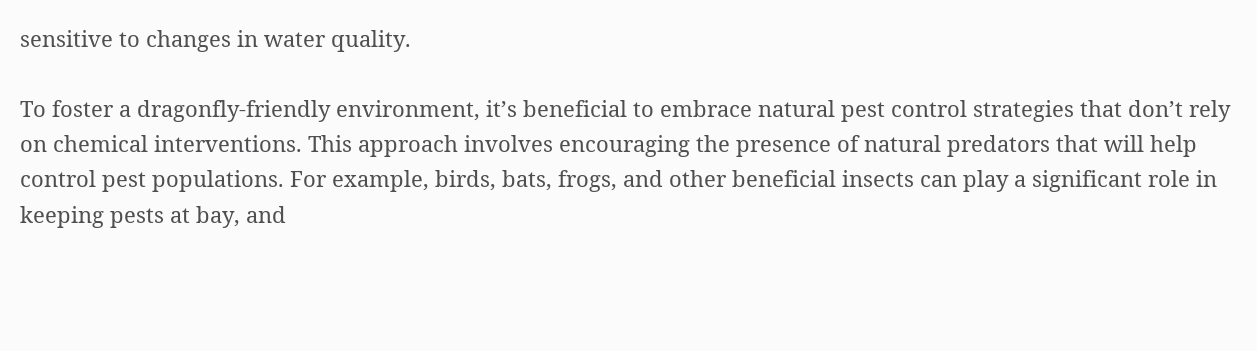sensitive to changes in water quality.

To foster a dragonfly-friendly environment, it’s beneficial to embrace natural pest control strategies that don’t rely on chemical interventions. This approach involves encouraging the presence of natural predators that will help control pest populations. For example, birds, bats, frogs, and other beneficial insects can play a significant role in keeping pests at bay, and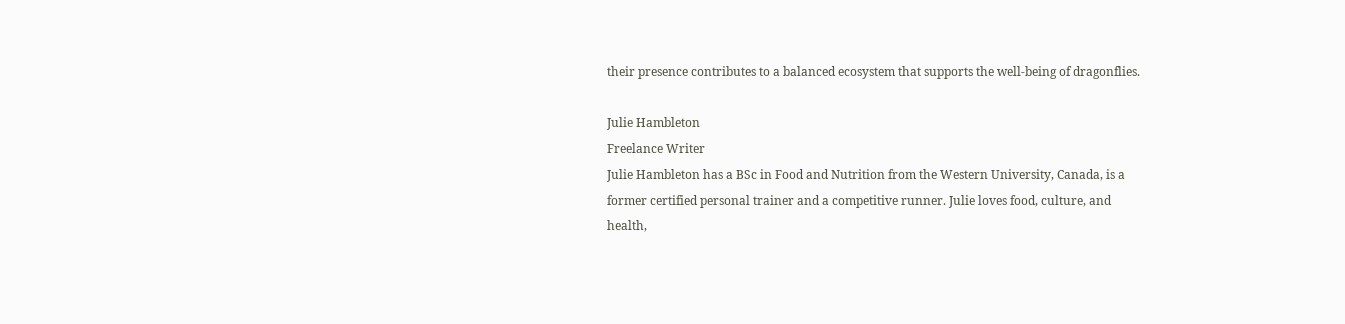their presence contributes to a balanced ecosystem that supports the well-being of dragonflies.

Julie Hambleton
Freelance Writer
Julie Hambleton has a BSc in Food and Nutrition from the Western University, Canada, is a former certified personal trainer and a competitive runner. Julie loves food, culture, and health,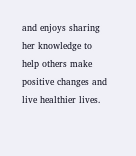and enjoys sharing her knowledge to help others make positive changes and live healthier lives.